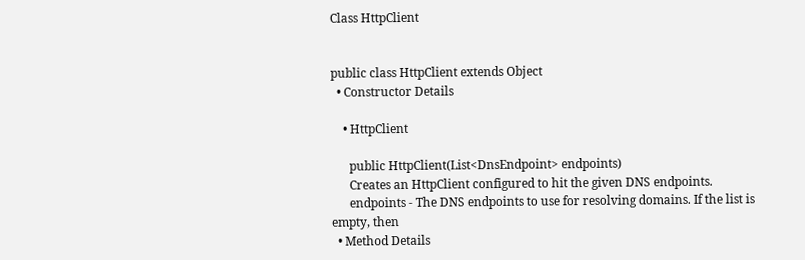Class HttpClient


public class HttpClient extends Object
  • Constructor Details

    • HttpClient

      public HttpClient(List<DnsEndpoint> endpoints)
      Creates an HttpClient configured to hit the given DNS endpoints.
      endpoints - The DNS endpoints to use for resolving domains. If the list is empty, then
  • Method Details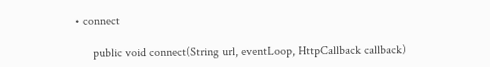• connect

      public void connect(String url, eventLoop, HttpCallback callback)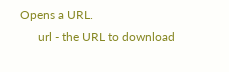Opens a URL.
      url - the URL to download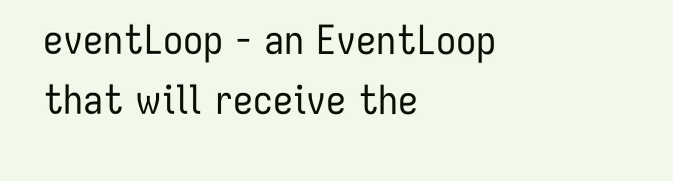eventLoop - an EventLoop that will receive the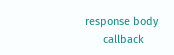response body
      callback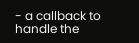- a callback to handle the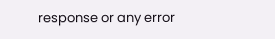response or any error